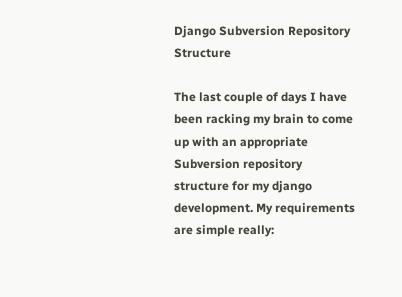Django Subversion Repository Structure

The last couple of days I have been racking my brain to come up with an appropriate Subversion repository structure for my django development. My requirements are simple really: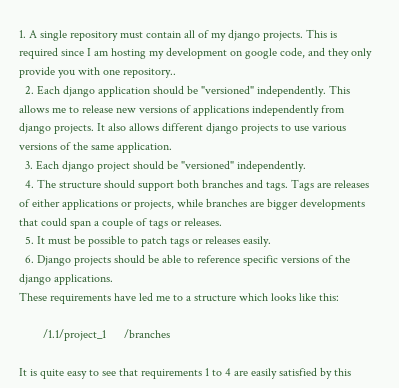1. A single repository must contain all of my django projects. This is required since I am hosting my development on google code, and they only provide you with one repository..
  2. Each django application should be "versioned" independently. This allows me to release new versions of applications independently from django projects. It also allows different django projects to use various versions of the same application.
  3. Each django project should be "versioned" independently.
  4. The structure should support both branches and tags. Tags are releases of either applications or projects, while branches are bigger developments that could span a couple of tags or releases.
  5. It must be possible to patch tags or releases easily.
  6. Django projects should be able to reference specific versions of the django applications.
These requirements have led me to a structure which looks like this:

        /1.1/project_1      /branches

It is quite easy to see that requirements 1 to 4 are easily satisfied by this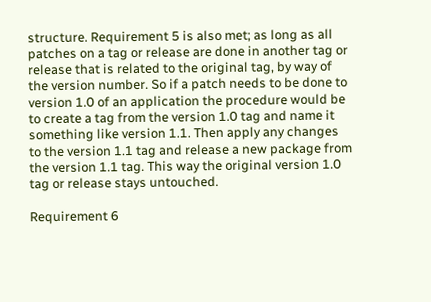structure. Requirement 5 is also met; as long as all patches on a tag or release are done in another tag or release that is related to the original tag, by way of the version number. So if a patch needs to be done to version 1.0 of an application the procedure would be to create a tag from the version 1.0 tag and name it something like version 1.1. Then apply any changes to the version 1.1 tag and release a new package from the version 1.1 tag. This way the original version 1.0 tag or release stays untouched.

Requirement 6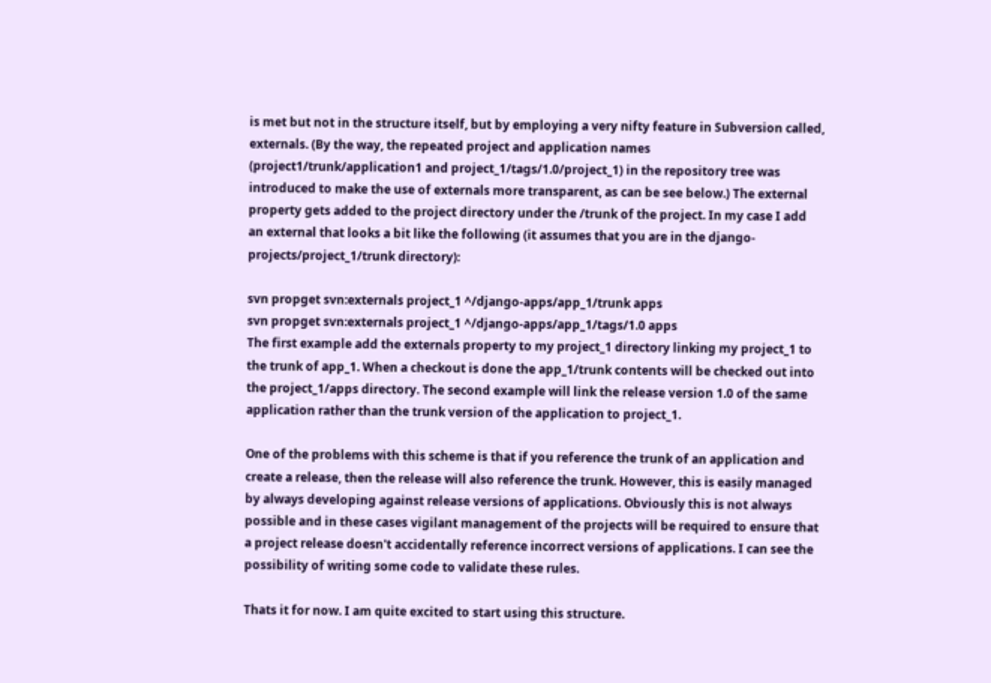is met but not in the structure itself, but by employing a very nifty feature in Subversion called, externals. (By the way, the repeated project and application names (project1/trunk/application1 and project_1/tags/1.0/project_1) in the repository tree was introduced to make the use of externals more transparent, as can be see below.) The external property gets added to the project directory under the /trunk of the project. In my case I add an external that looks a bit like the following (it assumes that you are in the django-projects/project_1/trunk directory):

svn propget svn:externals project_1 ^/django-apps/app_1/trunk apps
svn propget svn:externals project_1 ^/django-apps/app_1/tags/1.0 apps
The first example add the externals property to my project_1 directory linking my project_1 to the trunk of app_1. When a checkout is done the app_1/trunk contents will be checked out into the project_1/apps directory. The second example will link the release version 1.0 of the same application rather than the trunk version of the application to project_1.

One of the problems with this scheme is that if you reference the trunk of an application and create a release, then the release will also reference the trunk. However, this is easily managed by always developing against release versions of applications. Obviously this is not always possible and in these cases vigilant management of the projects will be required to ensure that a project release doesn't accidentally reference incorrect versions of applications. I can see the possibility of writing some code to validate these rules.

Thats it for now. I am quite excited to start using this structure.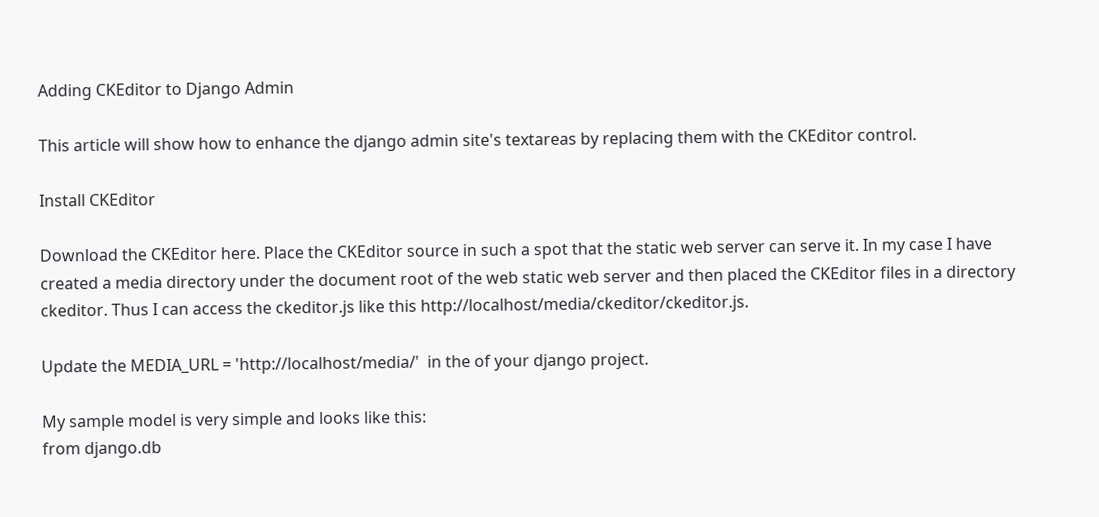Adding CKEditor to Django Admin

This article will show how to enhance the django admin site's textareas by replacing them with the CKEditor control.

Install CKEditor

Download the CKEditor here. Place the CKEditor source in such a spot that the static web server can serve it. In my case I have created a media directory under the document root of the web static web server and then placed the CKEditor files in a directory ckeditor. Thus I can access the ckeditor.js like this http://localhost/media/ckeditor/ckeditor.js.

Update the MEDIA_URL = 'http://localhost/media/'  in the of your django project.

My sample model is very simple and looks like this:
from django.db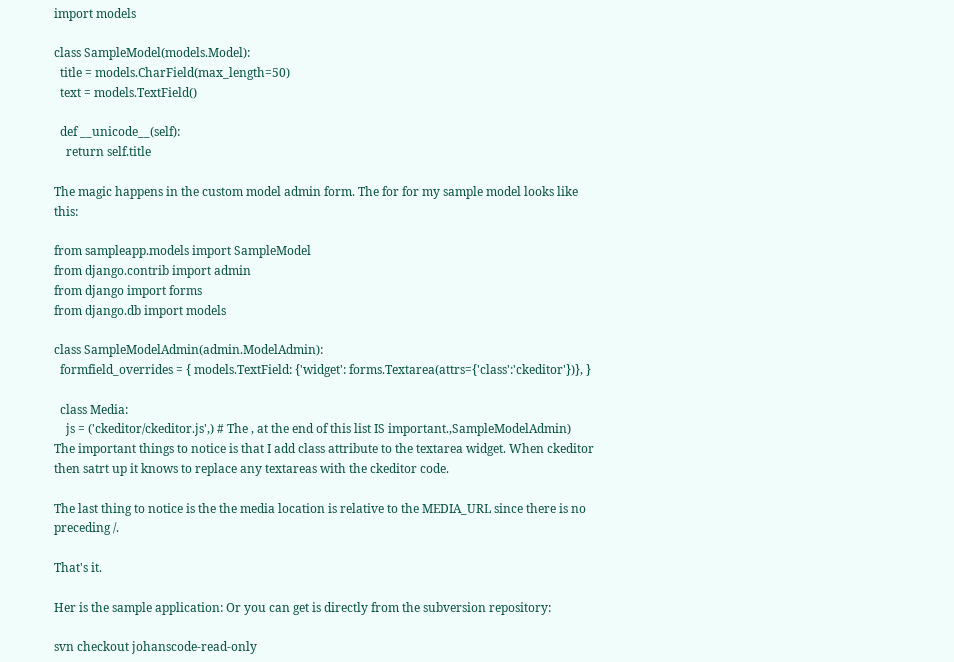import models

class SampleModel(models.Model):
  title = models.CharField(max_length=50)
  text = models.TextField()

  def __unicode__(self):
    return self.title

The magic happens in the custom model admin form. The for for my sample model looks like this:

from sampleapp.models import SampleModel
from django.contrib import admin
from django import forms
from django.db import models

class SampleModelAdmin(admin.ModelAdmin):
  formfield_overrides = { models.TextField: {'widget': forms.Textarea(attrs={'class':'ckeditor'})}, }

  class Media:
    js = ('ckeditor/ckeditor.js',) # The , at the end of this list IS important.,SampleModelAdmin)
The important things to notice is that I add class attribute to the textarea widget. When ckeditor then satrt up it knows to replace any textareas with the ckeditor code.

The last thing to notice is the the media location is relative to the MEDIA_URL since there is no preceding /.

That's it.

Her is the sample application: Or you can get is directly from the subversion repository:

svn checkout johanscode-read-only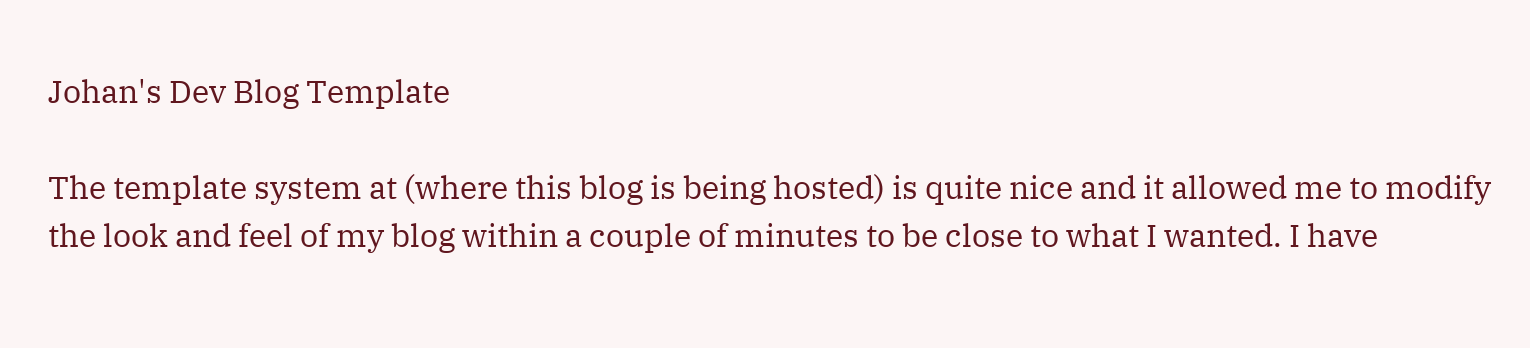Johan's Dev Blog Template

The template system at (where this blog is being hosted) is quite nice and it allowed me to modify the look and feel of my blog within a couple of minutes to be close to what I wanted. I have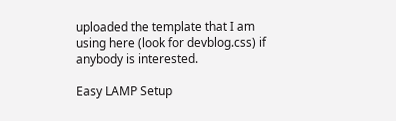uploaded the template that I am using here (look for devblog.css) if anybody is interested.

Easy LAMP Setup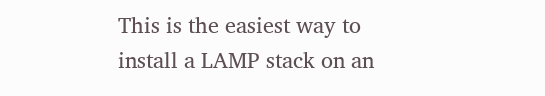This is the easiest way to install a LAMP stack on an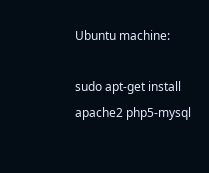Ubuntu machine:

sudo apt-get install apache2 php5-mysql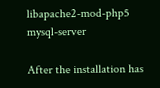libapache2-mod-php5 mysql-server

After the installation has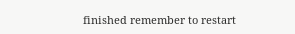finished remember to restart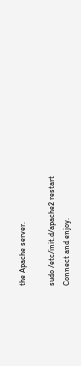the Apache server.

sudo /etc/init.d/apache2 restart
Connect and enjoy.